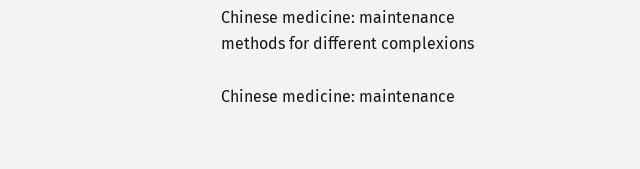Chinese medicine: maintenance methods for different complexions

Chinese medicine: maintenance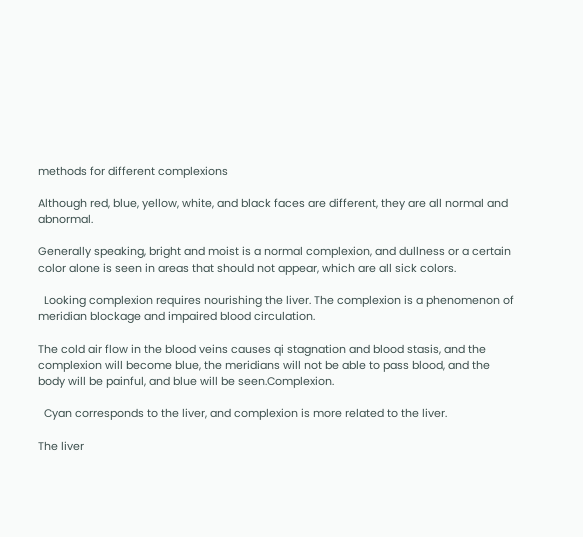methods for different complexions

Although red, blue, yellow, white, and black faces are different, they are all normal and abnormal.

Generally speaking, bright and moist is a normal complexion, and dullness or a certain color alone is seen in areas that should not appear, which are all sick colors.

  Looking complexion requires nourishing the liver. The complexion is a phenomenon of meridian blockage and impaired blood circulation.

The cold air flow in the blood veins causes qi stagnation and blood stasis, and the complexion will become blue, the meridians will not be able to pass blood, and the body will be painful, and blue will be seen.Complexion.

  Cyan corresponds to the liver, and complexion is more related to the liver.

The liver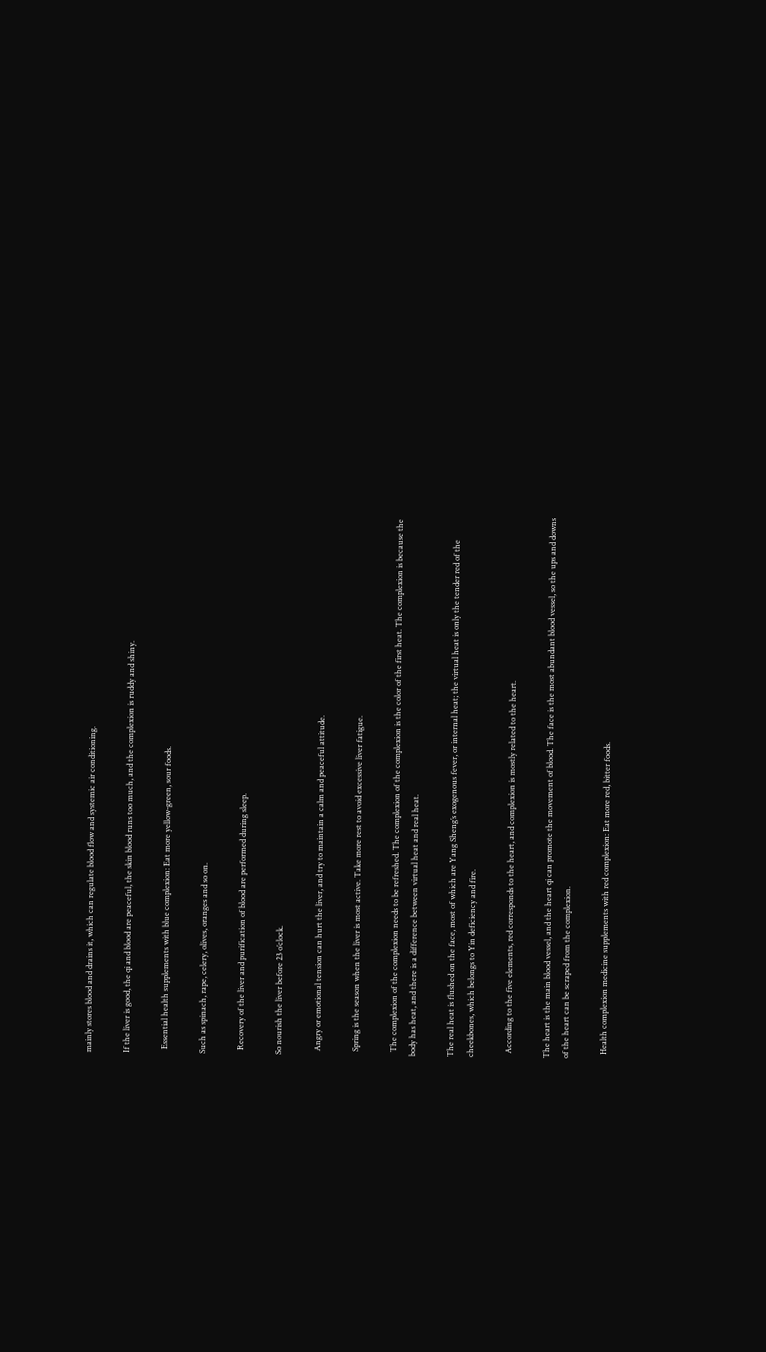mainly stores blood and drains it, which can regulate blood flow and systemic air conditioning.

If the liver is good, the qi and blood are peaceful, the skin blood runs too much, and the complexion is ruddy and shiny.

  Essential health supplements with blue complexion: Eat more yellow-green, sour foods.

Such as spinach, rape, celery, olives, oranges and so on.

  Recovery of the liver and purification of blood are performed during sleep.

So nourish the liver before 23 o’clock.

  Angry or emotional tension can hurt the liver, and try to maintain a calm and peaceful attitude.

  Spring is the season when the liver is most active. Take more rest to avoid excessive liver fatigue.

  The complexion of the complexion needs to be refreshed. The complexion of the complexion is the color of the first heat. The complexion is because the body has heat, and there is a difference between virtual heat and real heat.

The real heat is flushed on the face, most of which are Yang Sheng’s exogenous fever, or internal heat; the virtual heat is only the tender red of the cheekbones, which belongs to Yin deficiency and fire.

  According to the five elements, red corresponds to the heart, and complexion is mostly related to the heart.

The heart is the main blood vessel, and the heart qi can promote the movement of blood. The face is the most abundant blood vessel, so the ups and downs of the heart can be scraped from the complexion.

  Health complexion medicine supplements with red complexion: Eat more red, bitter foods.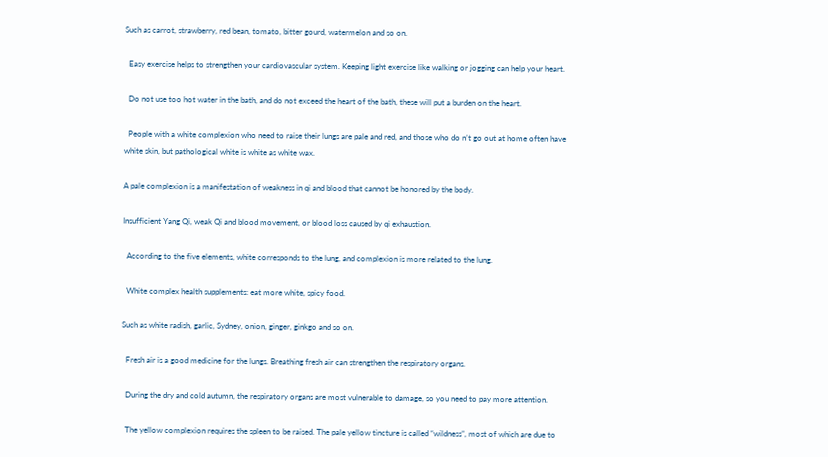Such as carrot, strawberry, red bean, tomato, bitter gourd, watermelon and so on.

  Easy exercise helps to strengthen your cardiovascular system. Keeping light exercise like walking or jogging can help your heart.

  Do not use too hot water in the bath, and do not exceed the heart of the bath, these will put a burden on the heart.

  People with a white complexion who need to raise their lungs are pale and red, and those who do n’t go out at home often have white skin, but pathological white is white as white wax.

A pale complexion is a manifestation of weakness in qi and blood that cannot be honored by the body.

Insufficient Yang Qi, weak Qi and blood movement, or blood loss caused by qi exhaustion.

  According to the five elements, white corresponds to the lung, and complexion is more related to the lung.

  White complex health supplements: eat more white, spicy food.

Such as white radish, garlic, Sydney, onion, ginger, ginkgo and so on.

  Fresh air is a good medicine for the lungs. Breathing fresh air can strengthen the respiratory organs.

  During the dry and cold autumn, the respiratory organs are most vulnerable to damage, so you need to pay more attention.

  The yellow complexion requires the spleen to be raised. The pale yellow tincture is called “wildness”, most of which are due to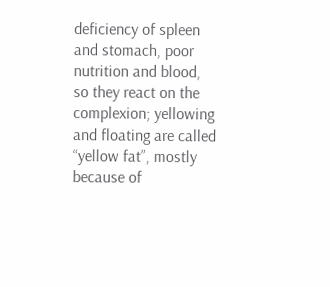deficiency of spleen and stomach, poor nutrition and blood, so they react on the complexion; yellowing and floating are called “yellow fat”, mostly because of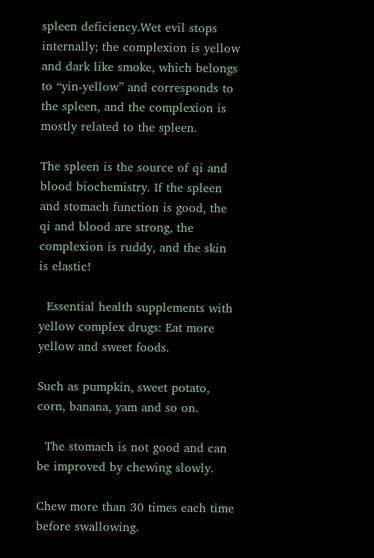spleen deficiency.Wet evil stops internally; the complexion is yellow and dark like smoke, which belongs to “yin-yellow” and corresponds to the spleen, and the complexion is mostly related to the spleen.

The spleen is the source of qi and blood biochemistry. If the spleen and stomach function is good, the qi and blood are strong, the complexion is ruddy, and the skin is elastic!

  Essential health supplements with yellow complex drugs: Eat more yellow and sweet foods.

Such as pumpkin, sweet potato, corn, banana, yam and so on.

  The stomach is not good and can be improved by chewing slowly.

Chew more than 30 times each time before swallowing.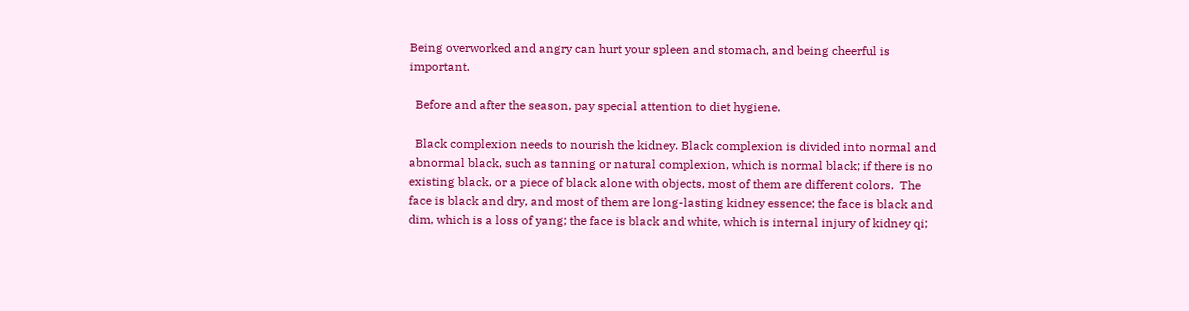Being overworked and angry can hurt your spleen and stomach, and being cheerful is important.

  Before and after the season, pay special attention to diet hygiene.

  Black complexion needs to nourish the kidney. Black complexion is divided into normal and abnormal black, such as tanning or natural complexion, which is normal black; if there is no existing black, or a piece of black alone with objects, most of them are different colors.  The face is black and dry, and most of them are long-lasting kidney essence; the face is black and dim, which is a loss of yang; the face is black and white, which is internal injury of kidney qi;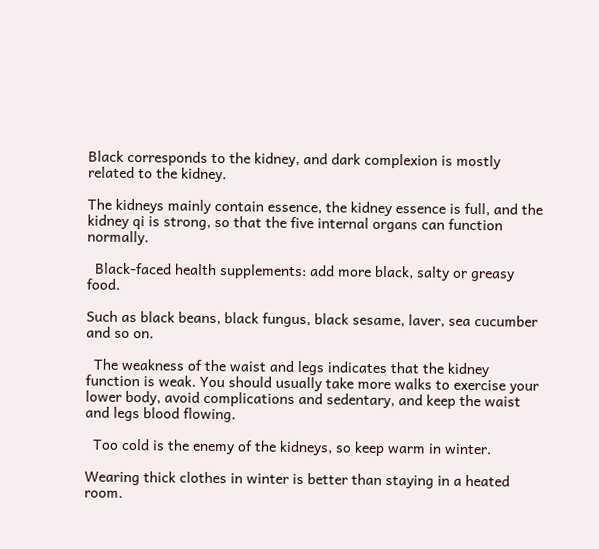Black corresponds to the kidney, and dark complexion is mostly related to the kidney.

The kidneys mainly contain essence, the kidney essence is full, and the kidney qi is strong, so that the five internal organs can function normally.

  Black-faced health supplements: add more black, salty or greasy food.

Such as black beans, black fungus, black sesame, laver, sea cucumber and so on.

  The weakness of the waist and legs indicates that the kidney function is weak. You should usually take more walks to exercise your lower body, avoid complications and sedentary, and keep the waist and legs blood flowing.

  Too cold is the enemy of the kidneys, so keep warm in winter.

Wearing thick clothes in winter is better than staying in a heated room.